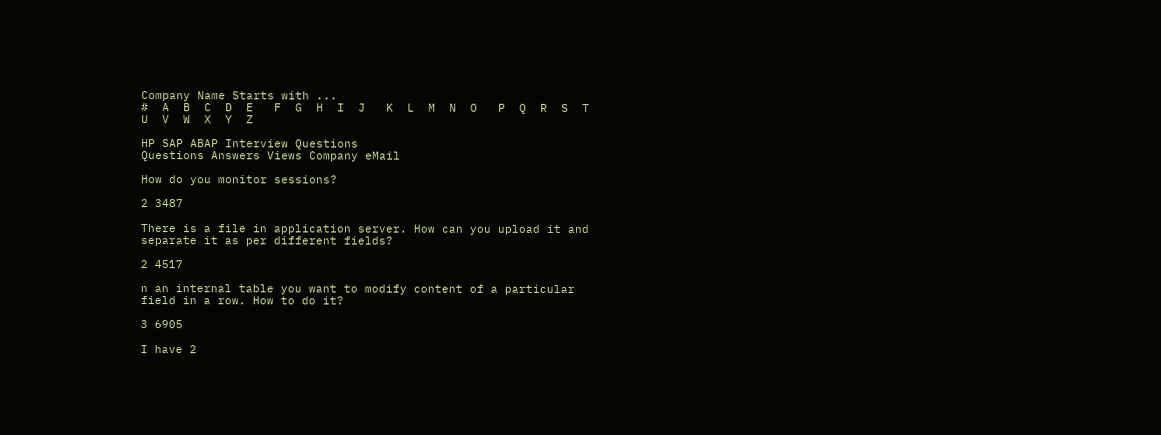Company Name Starts with ...
#  A  B  C  D  E   F  G  H  I  J   K  L  M  N  O   P  Q  R  S  T   U  V  W  X  Y  Z

HP SAP ABAP Interview Questions
Questions Answers Views Company eMail

How do you monitor sessions?

2 3487

There is a file in application server. How can you upload it and separate it as per different fields?

2 4517

n an internal table you want to modify content of a particular field in a row. How to do it?

3 6905

I have 2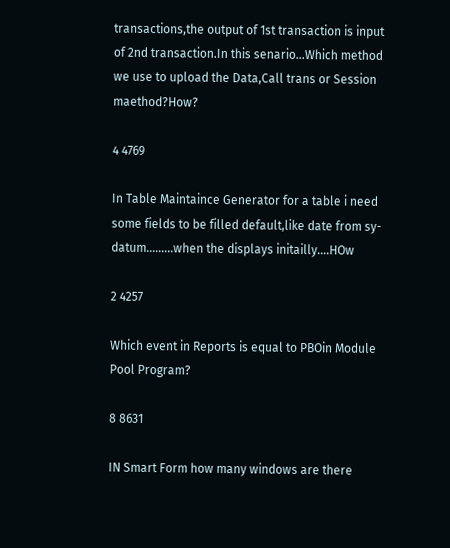transactions,the output of 1st transaction is input of 2nd transaction.In this senario...Which method we use to upload the Data,Call trans or Session maethod?How?

4 4769

In Table Maintaince Generator for a table i need some fields to be filled default,like date from sy-datum.........when the displays initailly....HOw

2 4257

Which event in Reports is equal to PBOin Module Pool Program?

8 8631

IN Smart Form how many windows are there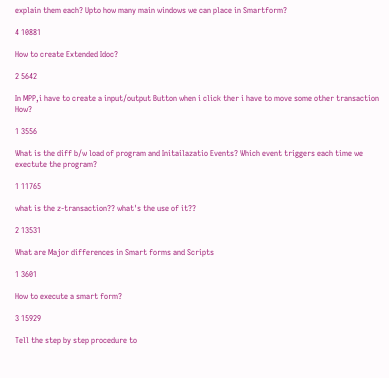explain them each? Upto how many main windows we can place in Smartform?

4 10881

How to create Extended Idoc?

2 5642

In MPP,i have to create a input/output Button when i click ther i have to move some other transaction How?

1 3556

What is the diff b/w load of program and Initailazatio Events? Which event triggers each time we exectute the program?

1 11765

what is the z-transaction?? what's the use of it??

2 13531

What are Major differences in Smart forms and Scripts

1 3601

How to execute a smart form?

3 15929

Tell the step by step procedure to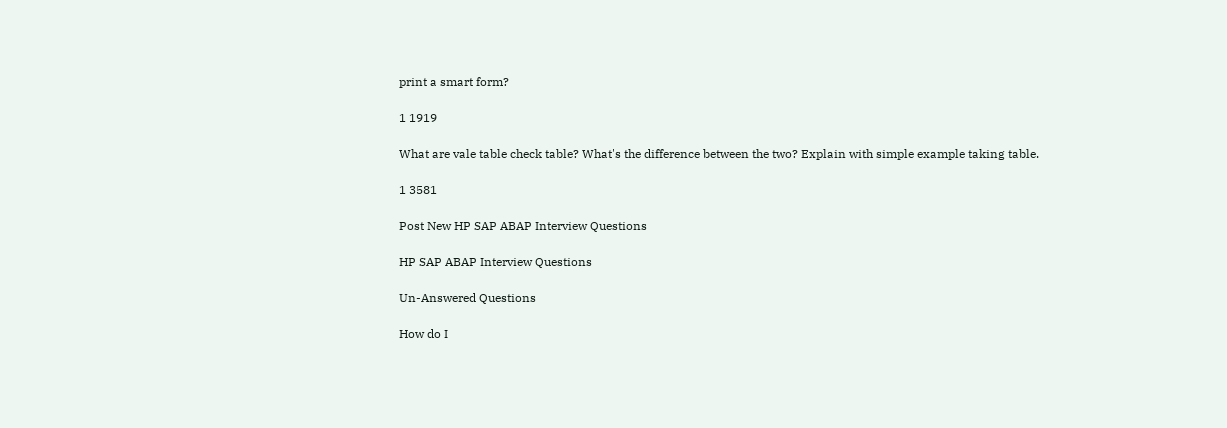print a smart form?

1 1919

What are vale table check table? What's the difference between the two? Explain with simple example taking table.

1 3581

Post New HP SAP ABAP Interview Questions

HP SAP ABAP Interview Questions

Un-Answered Questions

How do I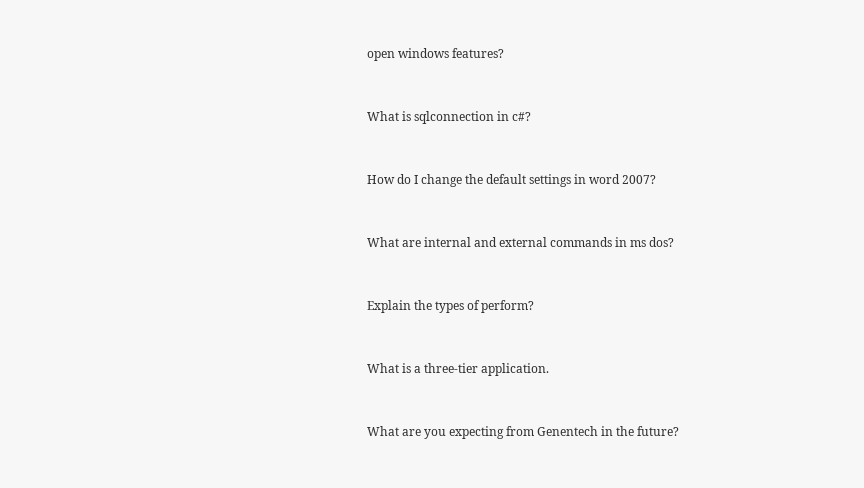open windows features?


What is sqlconnection in c#?


How do I change the default settings in word 2007?


What are internal and external commands in ms dos?


Explain the types of perform?


What is a three-tier application.


What are you expecting from Genentech in the future?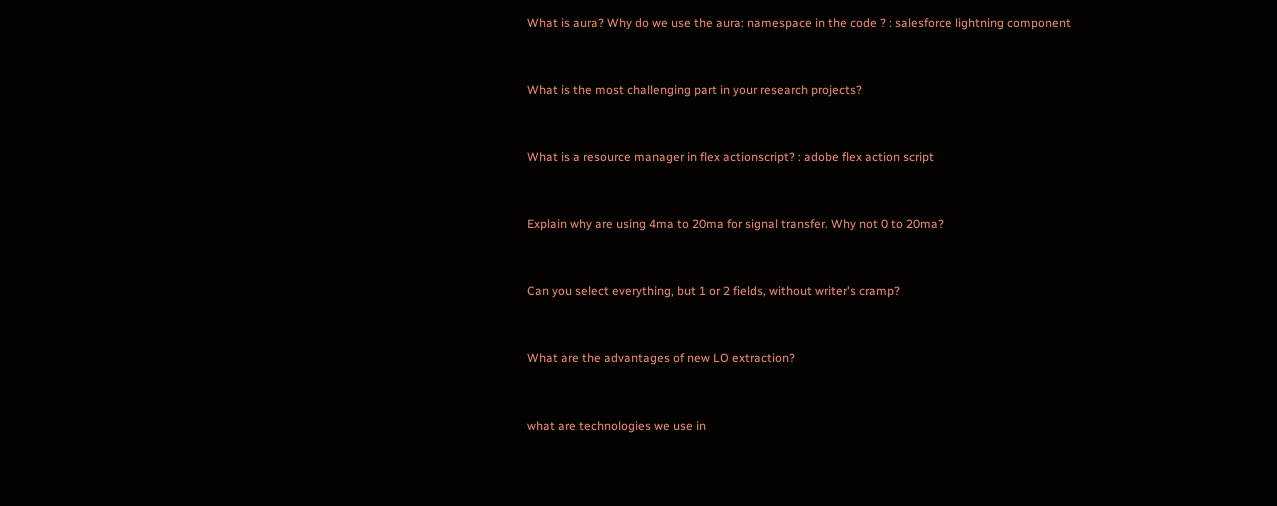What is aura? Why do we use the aura: namespace in the code ? : salesforce lightning component


What is the most challenging part in your research projects?


What is a resource manager in flex actionscript? : adobe flex action script


Explain why are using 4ma to 20ma for signal transfer. Why not 0 to 20ma?


Can you select everything, but 1 or 2 fields, without writer's cramp?


What are the advantages of new LO extraction?


what are technologies we use in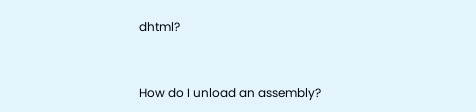dhtml?


How do I unload an assembly?